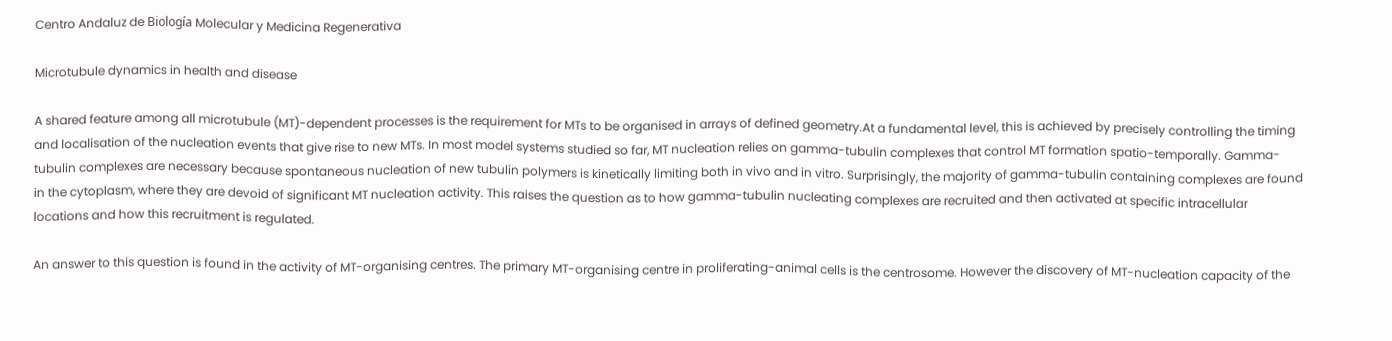Centro Andaluz de Biología Molecular y Medicina Regenerativa

Microtubule dynamics in health and disease

A shared feature among all microtubule (MT)-dependent processes is the requirement for MTs to be organised in arrays of defined geometry.At a fundamental level, this is achieved by precisely controlling the timing and localisation of the nucleation events that give rise to new MTs. In most model systems studied so far, MT nucleation relies on gamma-tubulin complexes that control MT formation spatio-temporally. Gamma-tubulin complexes are necessary because spontaneous nucleation of new tubulin polymers is kinetically limiting both in vivo and in vitro. Surprisingly, the majority of gamma-tubulin containing complexes are found in the cytoplasm, where they are devoid of significant MT nucleation activity. This raises the question as to how gamma-tubulin nucleating complexes are recruited and then activated at specific intracellular locations and how this recruitment is regulated.

An answer to this question is found in the activity of MT-organising centres. The primary MT-organising centre in proliferating-animal cells is the centrosome. However the discovery of MT-nucleation capacity of the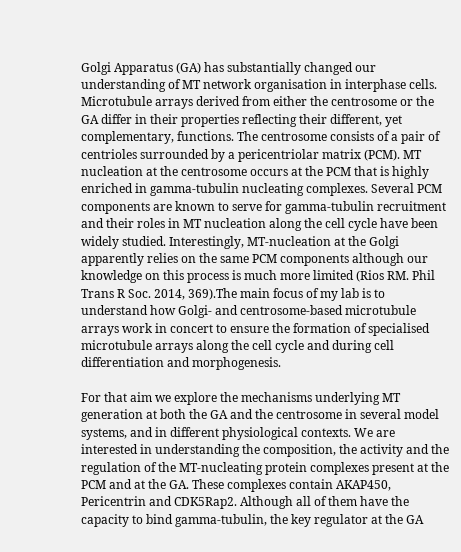Golgi Apparatus (GA) has substantially changed our understanding of MT network organisation in interphase cells. Microtubule arrays derived from either the centrosome or the GA differ in their properties reflecting their different, yet complementary, functions. The centrosome consists of a pair of centrioles surrounded by a pericentriolar matrix (PCM). MT nucleation at the centrosome occurs at the PCM that is highly enriched in gamma-tubulin nucleating complexes. Several PCM components are known to serve for gamma-tubulin recruitment and their roles in MT nucleation along the cell cycle have been widely studied. Interestingly, MT-nucleation at the Golgi apparently relies on the same PCM components although our knowledge on this process is much more limited (Rios RM. Phil Trans R Soc. 2014, 369).The main focus of my lab is to understand how Golgi- and centrosome-based microtubule arrays work in concert to ensure the formation of specialised microtubule arrays along the cell cycle and during cell differentiation and morphogenesis.

For that aim we explore the mechanisms underlying MT generation at both the GA and the centrosome in several model systems, and in different physiological contexts. We are interested in understanding the composition, the activity and the regulation of the MT-nucleating protein complexes present at the PCM and at the GA. These complexes contain AKAP450, Pericentrin and CDK5Rap2. Although all of them have the capacity to bind gamma-tubulin, the key regulator at the GA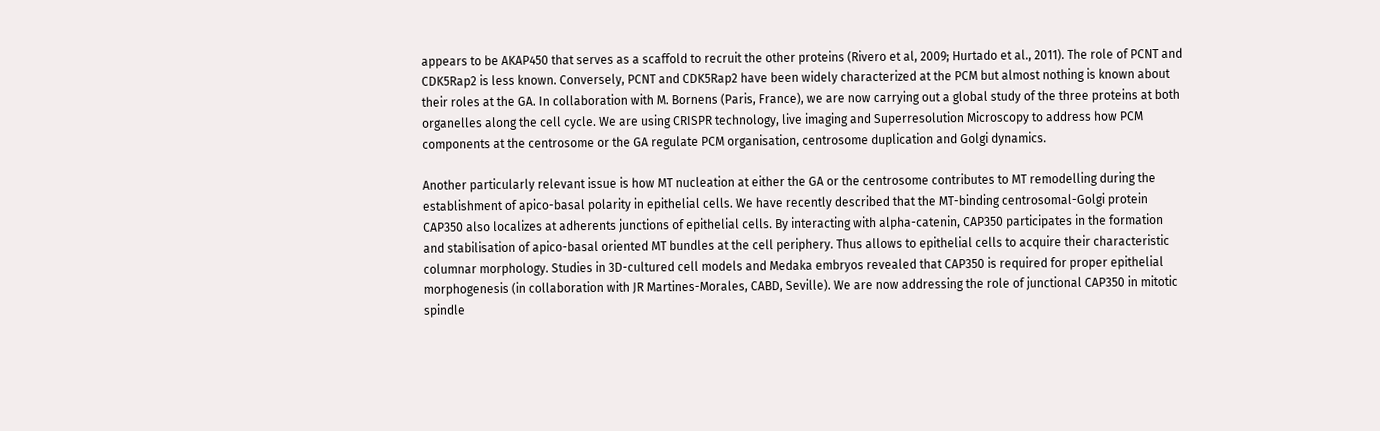appears to be AKAP450 that serves as a scaffold to recruit the other proteins (Rivero et al, 2009; Hurtado et al., 2011). The role of PCNT and CDK5Rap2 is less known. Conversely, PCNT and CDK5Rap2 have been widely characterized at the PCM but almost nothing is known about their roles at the GA. In collaboration with M. Bornens (Paris, France), we are now carrying out a global study of the three proteins at both organelles along the cell cycle. We are using CRISPR technology, live imaging and Superresolution Microscopy to address how PCM components at the centrosome or the GA regulate PCM organisation, centrosome duplication and Golgi dynamics.

Another particularly relevant issue is how MT nucleation at either the GA or the centrosome contributes to MT remodelling during the establishment of apico-basal polarity in epithelial cells. We have recently described that the MT-binding centrosomal-Golgi protein CAP350 also localizes at adherents junctions of epithelial cells. By interacting with alpha-catenin, CAP350 participates in the formation and stabilisation of apico-basal oriented MT bundles at the cell periphery. Thus allows to epithelial cells to acquire their characteristic columnar morphology. Studies in 3D-cultured cell models and Medaka embryos revealed that CAP350 is required for proper epithelial morphogenesis (in collaboration with JR Martines-Morales, CABD, Seville). We are now addressing the role of junctional CAP350 in mitotic spindle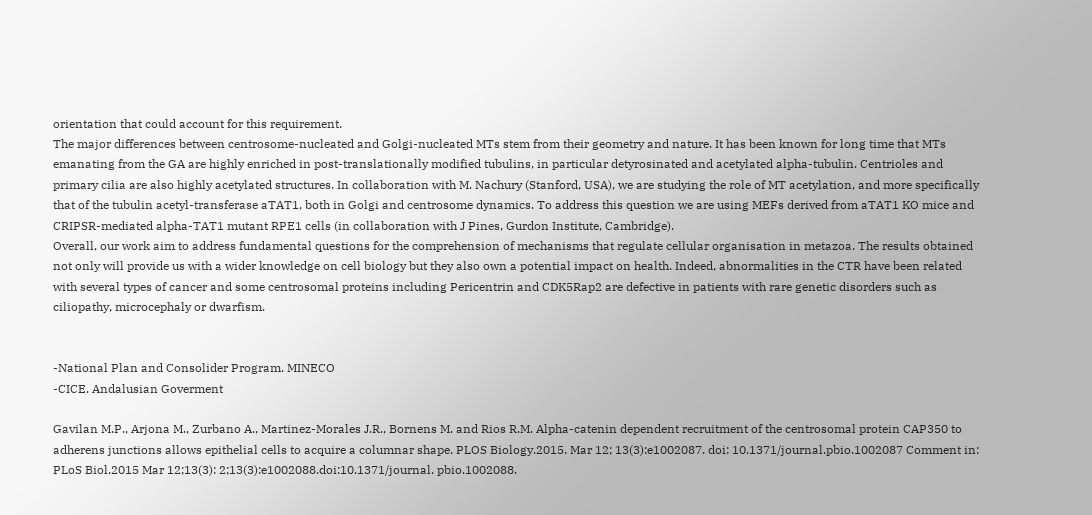orientation that could account for this requirement.
The major differences between centrosome-nucleated and Golgi-nucleated MTs stem from their geometry and nature. It has been known for long time that MTs emanating from the GA are highly enriched in post-translationally modified tubulins, in particular detyrosinated and acetylated alpha-tubulin. Centrioles and primary cilia are also highly acetylated structures. In collaboration with M. Nachury (Stanford, USA), we are studying the role of MT acetylation, and more specifically that of the tubulin acetyl-transferase aTAT1, both in Golgi and centrosome dynamics. To address this question we are using MEFs derived from aTAT1 KO mice and CRIPSR-mediated alpha-TAT1 mutant RPE1 cells (in collaboration with J Pines, Gurdon Institute, Cambridge).
Overall, our work aim to address fundamental questions for the comprehension of mechanisms that regulate cellular organisation in metazoa. The results obtained not only will provide us with a wider knowledge on cell biology but they also own a potential impact on health. Indeed, abnormalities in the CTR have been related with several types of cancer and some centrosomal proteins including Pericentrin and CDK5Rap2 are defective in patients with rare genetic disorders such as ciliopathy, microcephaly or dwarfism.


-National Plan and Consolider Program. MINECO
-CICE. Andalusian Goverment

Gavilan M.P., Arjona M., Zurbano A., Martinez-Morales J.R., Bornens M. and Rios R.M. Alpha-catenin dependent recruitment of the centrosomal protein CAP350 to adherens junctions allows epithelial cells to acquire a columnar shape. PLOS Biology.2015. Mar 12; 13(3):e1002087. doi: 10.1371/journal.pbio.1002087 Comment in: PLoS Biol.2015 Mar 12;13(3): 2;13(3):e1002088.doi:10.1371/journal. pbio.1002088.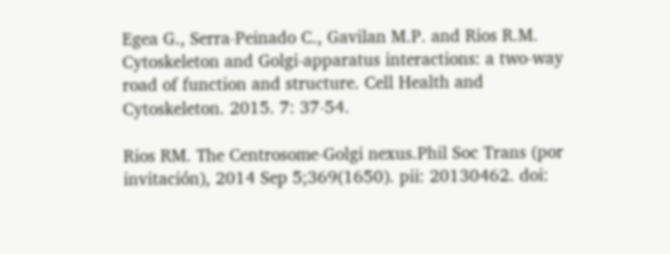Egea G., Serra-Peinado C., Gavilan M.P. and Rios R.M. Cytoskeleton and Golgi-apparatus interactions: a two-way road of function and structure. Cell Health and Cytoskeleton. 2015. 7: 37-54.

Rios RM. The Centrosome-Golgi nexus.Phil Soc Trans (por invitación), 2014 Sep 5;369(1650). pii: 20130462. doi: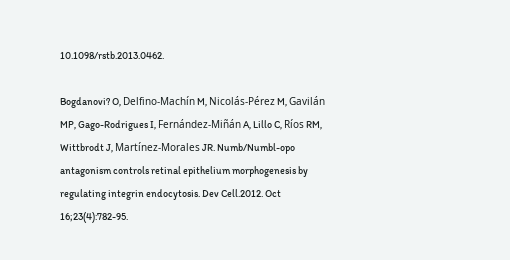10.1098/rstb.2013.0462.

Bogdanovi? O, Delfino-Machín M, Nicolás-Pérez M, Gavilán MP, Gago-Rodrigues I, Fernández-Miñán A, Lillo C, Ríos RM, Wittbrodt J, Martínez-Morales JR. Numb/Numbl-opo antagonism controls retinal epithelium morphogenesis by regulating integrin endocytosis. Dev Cell.2012. Oct 16;23(4):782-95.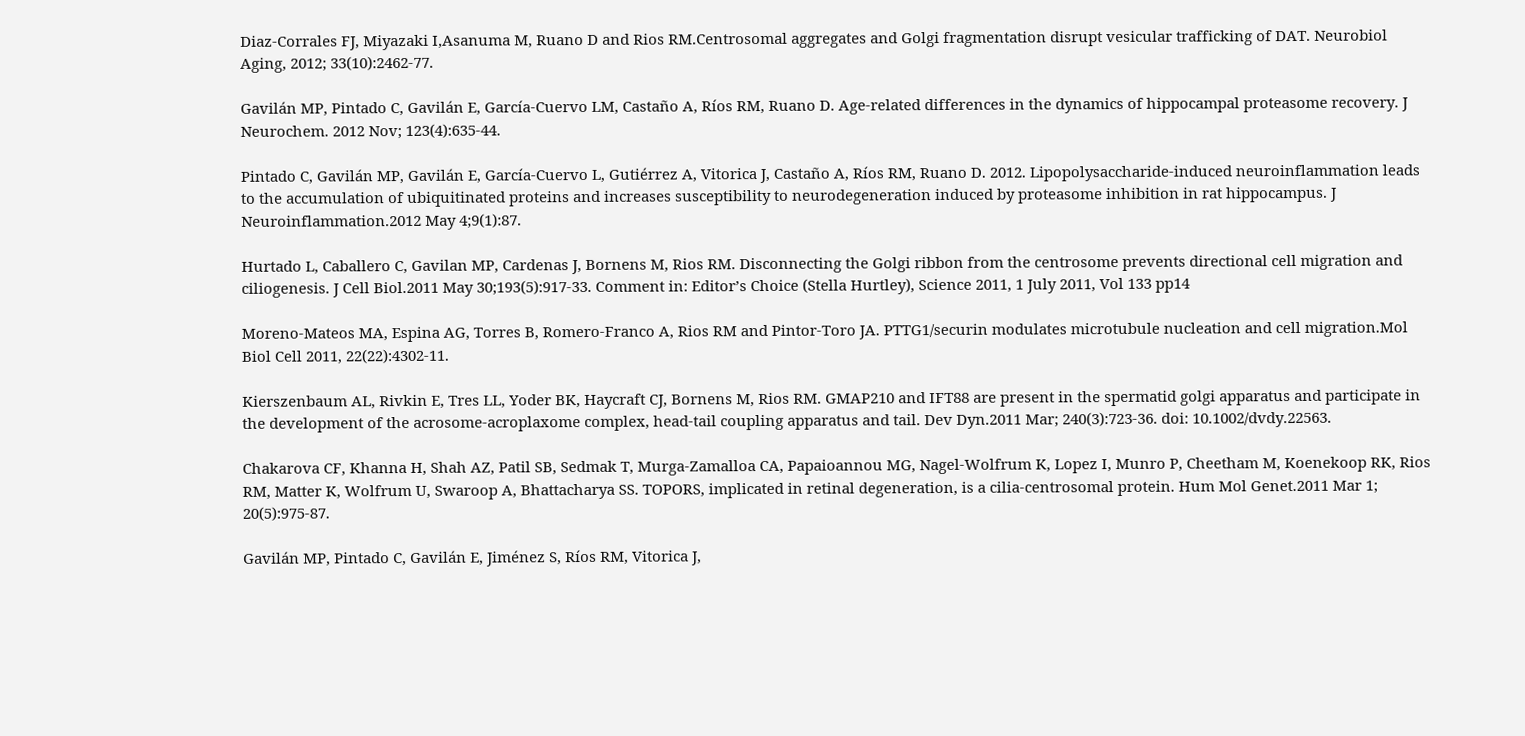Diaz-Corrales FJ, Miyazaki I,Asanuma M, Ruano D and Rios RM.Centrosomal aggregates and Golgi fragmentation disrupt vesicular trafficking of DAT. Neurobiol Aging, 2012; 33(10):2462-77.

Gavilán MP, Pintado C, Gavilán E, García-Cuervo LM, Castaño A, Ríos RM, Ruano D. Age-related differences in the dynamics of hippocampal proteasome recovery. J Neurochem. 2012 Nov; 123(4):635-44.

Pintado C, Gavilán MP, Gavilán E, García-Cuervo L, Gutiérrez A, Vitorica J, Castaño A, Ríos RM, Ruano D. 2012. Lipopolysaccharide-induced neuroinflammation leads to the accumulation of ubiquitinated proteins and increases susceptibility to neurodegeneration induced by proteasome inhibition in rat hippocampus. J Neuroinflammation.2012 May 4;9(1):87.

Hurtado L, Caballero C, Gavilan MP, Cardenas J, Bornens M, Rios RM. Disconnecting the Golgi ribbon from the centrosome prevents directional cell migration and ciliogenesis. J Cell Biol.2011 May 30;193(5):917-33. Comment in: Editor’s Choice (Stella Hurtley), Science 2011, 1 July 2011, Vol 133 pp14

Moreno-Mateos MA, Espina AG, Torres B, Romero-Franco A, Rios RM and Pintor-Toro JA. PTTG1/securin modulates microtubule nucleation and cell migration.Mol Biol Cell 2011, 22(22):4302-11.

Kierszenbaum AL, Rivkin E, Tres LL, Yoder BK, Haycraft CJ, Bornens M, Rios RM. GMAP210 and IFT88 are present in the spermatid golgi apparatus and participate in the development of the acrosome-acroplaxome complex, head-tail coupling apparatus and tail. Dev Dyn.2011 Mar; 240(3):723-36. doi: 10.1002/dvdy.22563.

Chakarova CF, Khanna H, Shah AZ, Patil SB, Sedmak T, Murga-Zamalloa CA, Papaioannou MG, Nagel-Wolfrum K, Lopez I, Munro P, Cheetham M, Koenekoop RK, Rios RM, Matter K, Wolfrum U, Swaroop A, Bhattacharya SS. TOPORS, implicated in retinal degeneration, is a cilia-centrosomal protein. Hum Mol Genet.2011 Mar 1; 20(5):975-87.

Gavilán MP, Pintado C, Gavilán E, Jiménez S, Ríos RM, Vitorica J,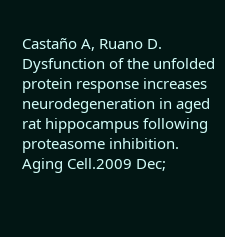Castaño A, Ruano D. Dysfunction of the unfolded protein response increases neurodegeneration in aged rat hippocampus following proteasome inhibition. Aging Cell.2009 Dec;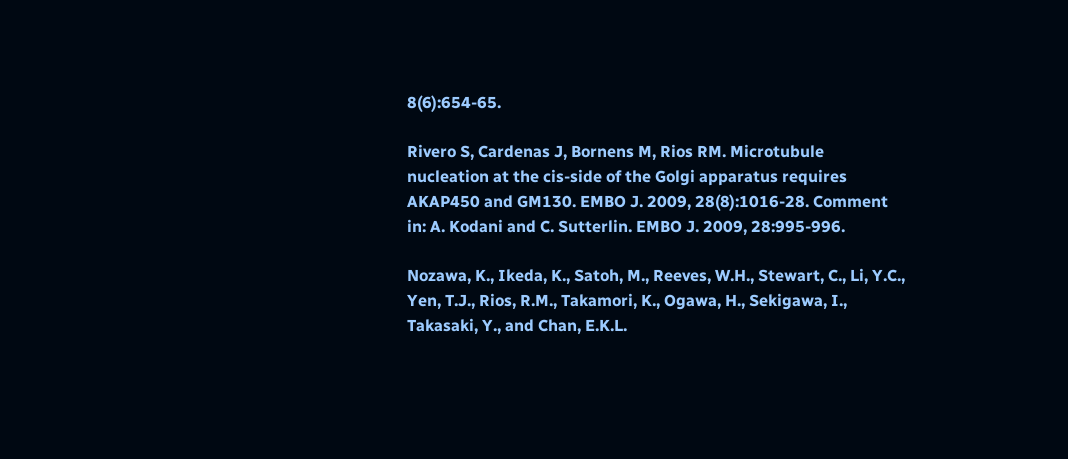8(6):654-65.

Rivero S, Cardenas J, Bornens M, Rios RM. Microtubule nucleation at the cis-side of the Golgi apparatus requires AKAP450 and GM130. EMBO J. 2009, 28(8):1016-28. Comment in: A. Kodani and C. Sutterlin. EMBO J. 2009, 28:995-996.

Nozawa, K., Ikeda, K., Satoh, M., Reeves, W.H., Stewart, C., Li, Y.C., Yen, T.J., Rios, R.M., Takamori, K., Ogawa, H., Sekigawa, I., Takasaki, Y., and Chan, E.K.L.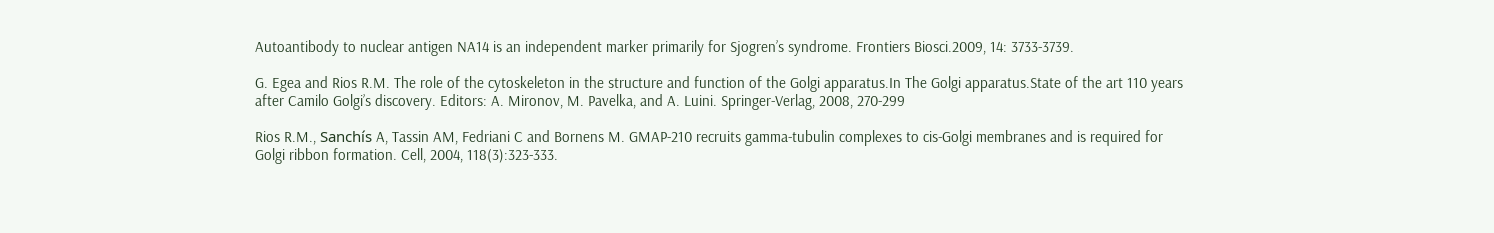Autoantibody to nuclear antigen NA14 is an independent marker primarily for Sjogren’s syndrome. Frontiers Biosci.2009, 14: 3733-3739.

G. Egea and Rios R.M. The role of the cytoskeleton in the structure and function of the Golgi apparatus.In The Golgi apparatus.State of the art 110 years after Camilo Golgi’s discovery. Editors: A. Mironov, M. Pavelka, and A. Luini. Springer-Verlag, 2008, 270-299

Rios R.M., Sanchís A, Tassin AM, Fedriani C and Bornens M. GMAP-210 recruits gamma-tubulin complexes to cis-Golgi membranes and is required for Golgi ribbon formation. Cell, 2004, 118(3):323-333.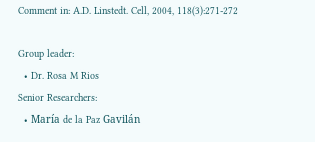Comment in: A.D. Linstedt. Cell, 2004, 118(3):271-272

Group leader:
  • Dr. Rosa M Rios
Senior Researchers:
  • María de la Paz Gavilán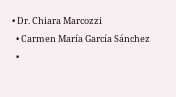• Dr. Chiara Marcozzi
  • Carmen María García Sánchez
  •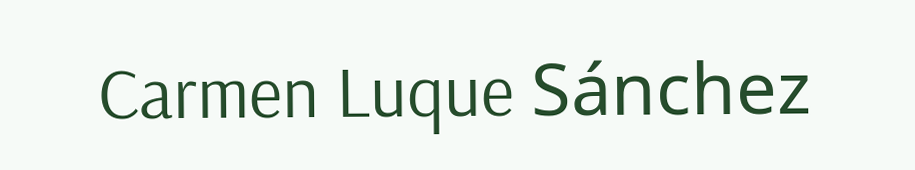Carmen Luque Sánchez